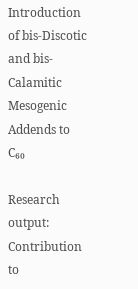Introduction of bis-Discotic and bis-Calamitic Mesogenic Addends to C₆₀

Research output: Contribution to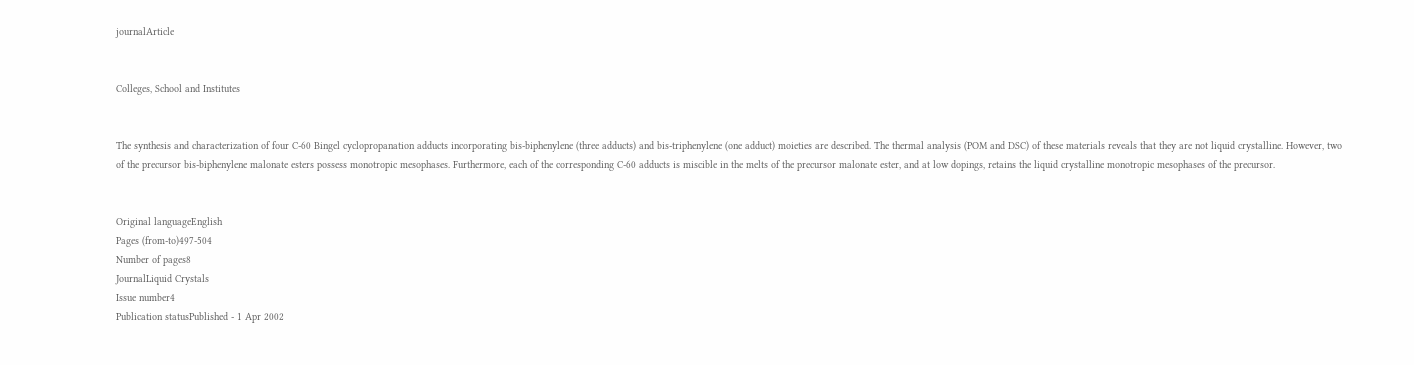journalArticle


Colleges, School and Institutes


The synthesis and characterization of four C-60 Bingel cyclopropanation adducts incorporating bis-biphenylene (three adducts) and bis-triphenylene (one adduct) moieties are described. The thermal analysis (POM and DSC) of these materials reveals that they are not liquid crystalline. However, two of the precursor bis-biphenylene malonate esters possess monotropic mesophases. Furthermore, each of the corresponding C-60 adducts is miscible in the melts of the precursor malonate ester, and at low dopings, retains the liquid crystalline monotropic mesophases of the precursor.


Original languageEnglish
Pages (from-to)497-504
Number of pages8
JournalLiquid Crystals
Issue number4
Publication statusPublished - 1 Apr 2002